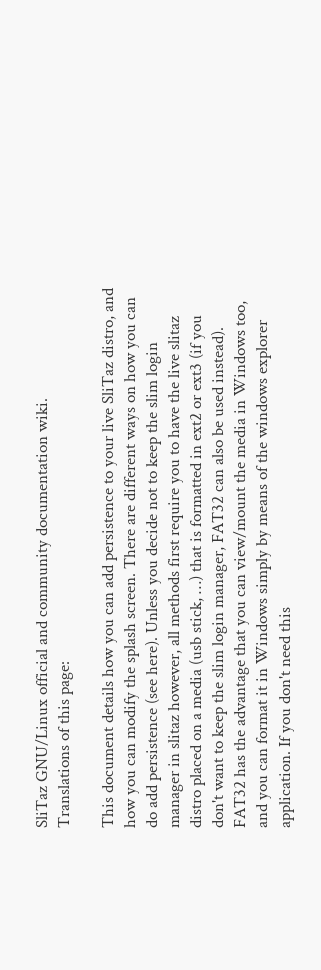SliTaz GNU/Linux official and community documentation wiki.
Translations of this page:

This document details how you can add persistence to your live SliTaz distro, and how you can modify the splash screen. There are different ways on how you can do add persistence (see here). Unless you decide not to keep the slim login manager in slitaz however, all methods first require you to have the live slitaz distro placed on a media (usb stick, …) that is formatted in ext2 or ext3 (if you don't want to keep the slim login manager, FAT32 can also be used instead). FAT32 has the advantage that you can view/mount the media in Windows too, and you can format it in Windows simply by means of the windows explorer application. If you don't need this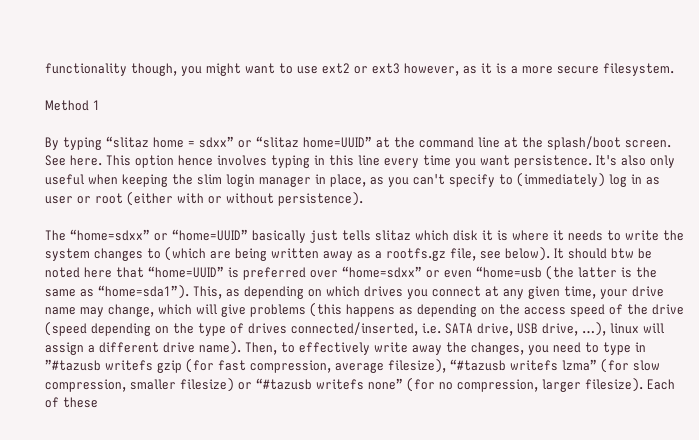functionality though, you might want to use ext2 or ext3 however, as it is a more secure filesystem.

Method 1

By typing “slitaz home = sdxx” or “slitaz home=UUID” at the command line at the splash/boot screen. See here. This option hence involves typing in this line every time you want persistence. It's also only useful when keeping the slim login manager in place, as you can't specify to (immediately) log in as user or root (either with or without persistence).

The “home=sdxx” or “home=UUID” basically just tells slitaz which disk it is where it needs to write the system changes to (which are being written away as a rootfs.gz file, see below). It should btw be noted here that “home=UUID” is preferred over “home=sdxx” or even “home=usb (the latter is the same as “home=sda1”). This, as depending on which drives you connect at any given time, your drive name may change, which will give problems (this happens as depending on the access speed of the drive (speed depending on the type of drives connected/inserted, i.e. SATA drive, USB drive, …), linux will assign a different drive name). Then, to effectively write away the changes, you need to type in ”#tazusb writefs gzip (for fast compression, average filesize), “#tazusb writefs lzma” (for slow compression, smaller filesize) or “#tazusb writefs none” (for no compression, larger filesize). Each of these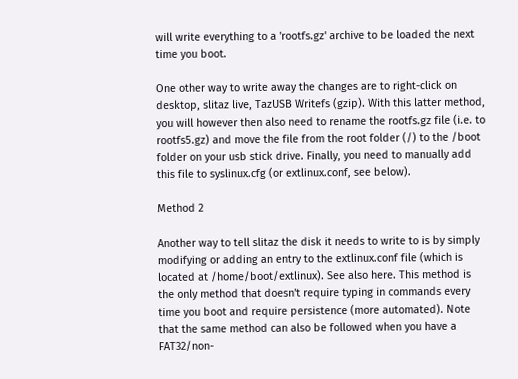will write everything to a 'rootfs.gz' archive to be loaded the next time you boot.

One other way to write away the changes are to right-click on desktop, slitaz live, TazUSB Writefs (gzip). With this latter method, you will however then also need to rename the rootfs.gz file (i.e. to rootfs5.gz) and move the file from the root folder (/) to the /boot folder on your usb stick drive. Finally, you need to manually add this file to syslinux.cfg (or extlinux.conf, see below).

Method 2

Another way to tell slitaz the disk it needs to write to is by simply modifying or adding an entry to the extlinux.conf file (which is located at /home/boot/extlinux). See also here. This method is the only method that doesn't require typing in commands every time you boot and require persistence (more automated). Note that the same method can also be followed when you have a FAT32/non-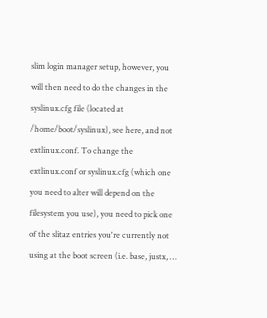slim login manager setup, however, you will then need to do the changes in the syslinux.cfg file (located at /home/boot/syslinux), see here, and not extlinux.conf. To change the extlinux.conf or syslinux.cfg (which one you need to alter will depend on the filesystem you use), you need to pick one of the slitaz entries you're currently not using at the boot screen (i.e. base, justx, …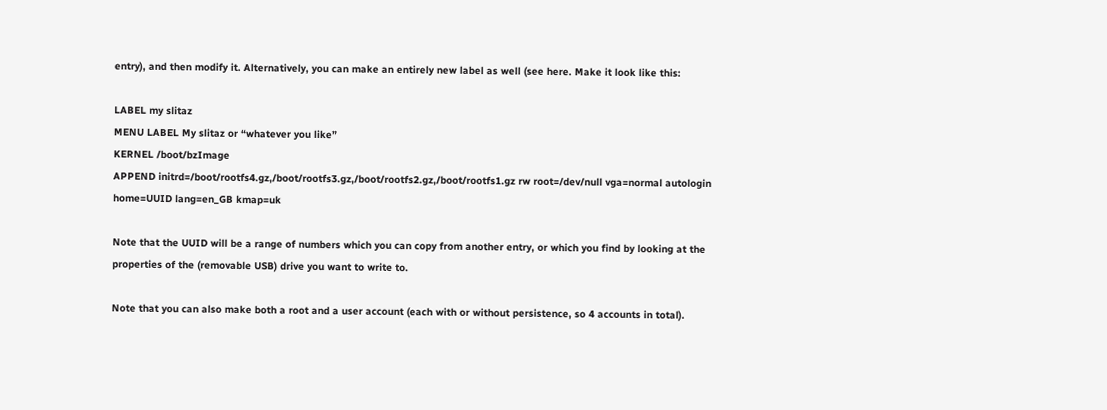entry), and then modify it. Alternatively, you can make an entirely new label as well (see here. Make it look like this:

LABEL my slitaz
MENU LABEL My slitaz or “whatever you like”
KERNEL /boot/bzImage
APPEND initrd=/boot/rootfs4.gz,/boot/rootfs3.gz,/boot/rootfs2.gz,/boot/rootfs1.gz rw root=/dev/null vga=normal autologin home=UUID lang=en_GB kmap=uk

Note that the UUID will be a range of numbers which you can copy from another entry, or which you find by looking at the properties of the (removable USB) drive you want to write to.

Note that you can also make both a root and a user account (each with or without persistence, so 4 accounts in total).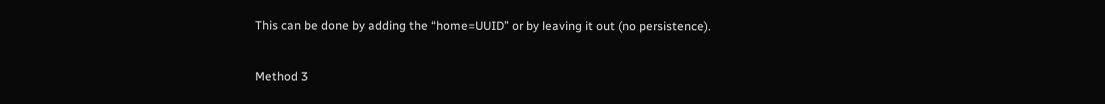This can be done by adding the “home=UUID” or by leaving it out (no persistence).

Method 3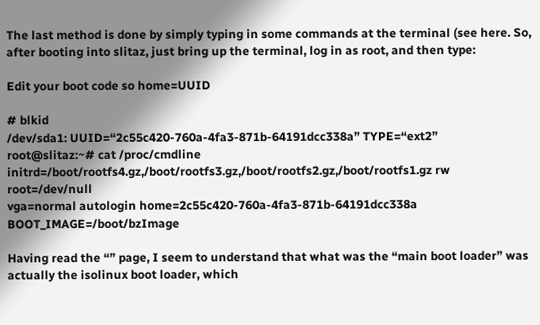The last method is done by simply typing in some commands at the terminal (see here. So, after booting into slitaz, just bring up the terminal, log in as root, and then type:

Edit your boot code so home=UUID

# blkid
/dev/sda1: UUID=“2c55c420-760a-4fa3-871b-64191dcc338a” TYPE=“ext2”
root@slitaz:~# cat /proc/cmdline
initrd=/boot/rootfs4.gz,/boot/rootfs3.gz,/boot/rootfs2.gz,/boot/rootfs1.gz rw root=/dev/null
vga=normal autologin home=2c55c420-760a-4fa3-871b-64191dcc338a BOOT_IMAGE=/boot/bzImage

Having read the “” page, I seem to understand that what was the “main boot loader” was actually the isolinux boot loader, which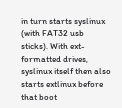in turn starts syslinux (with FAT32 usb sticks). With ext-formatted drives, syslinux itself then also starts extlinux before that boot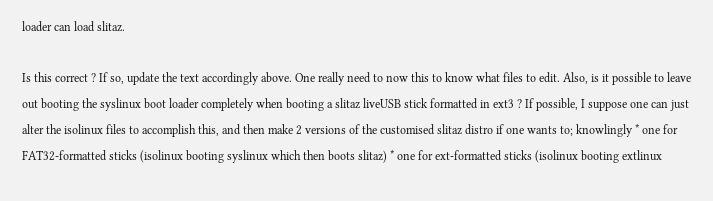loader can load slitaz.

Is this correct ? If so, update the text accordingly above. One really need to now this to know what files to edit. Also, is it possible to leave out booting the syslinux boot loader completely when booting a slitaz liveUSB stick formatted in ext3 ? If possible, I suppose one can just alter the isolinux files to accomplish this, and then make 2 versions of the customised slitaz distro if one wants to; knowlingly * one for FAT32-formatted sticks (isolinux booting syslinux which then boots slitaz) * one for ext-formatted sticks (isolinux booting extlinux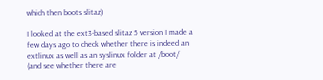which then boots slitaz)

I looked at the ext3-based slitaz 5 version I made a few days ago to check whether there is indeed an extlinux as well as an syslinux folder at /boot/ (and see whether there are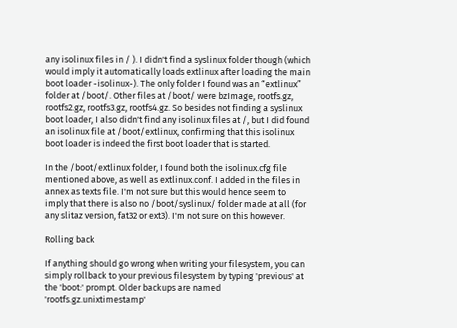any isolinux files in / ). I didn't find a syslinux folder though (which would imply it automatically loads extlinux after loading the main boot loader -isolinux-). The only folder I found was an “extlinux” folder at /boot/. Other files at /boot/ were bzImage, rootfs.gz, rootfs2.gz, rootfs3.gz, rootfs4.gz. So besides not finding a syslinux boot loader, I also didn't find any isolinux files at /, but I did found an isolinux file at /boot/extlinux, confirming that this isolinux boot loader is indeed the first boot loader that is started.

In the /boot/extlinux folder, I found both the isolinux.cfg file mentioned above, as well as extlinux.conf. I added in the files in annex as texts file. I'm not sure but this would hence seem to imply that there is also no /boot/syslinux/ folder made at all (for any slitaz version, fat32 or ext3). I'm not sure on this however.

Rolling back

If anything should go wrong when writing your filesystem, you can simply rollback to your previous filesystem by typing 'previous' at the 'boot:' prompt. Older backups are named 'rootfs.gz.unixtimestamp'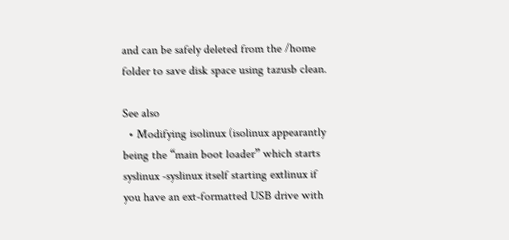and can be safely deleted from the /home folder to save disk space using tazusb clean.

See also
  • Modifying isolinux (isolinux appearantly being the “main boot loader” which starts syslinux -syslinux itself starting extlinux if you have an ext-formatted USB drive with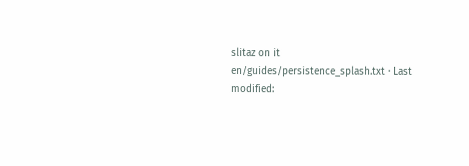slitaz on it
en/guides/persistence_splash.txt · Last modified: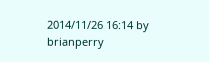2014/11/26 16:14 by brianperry